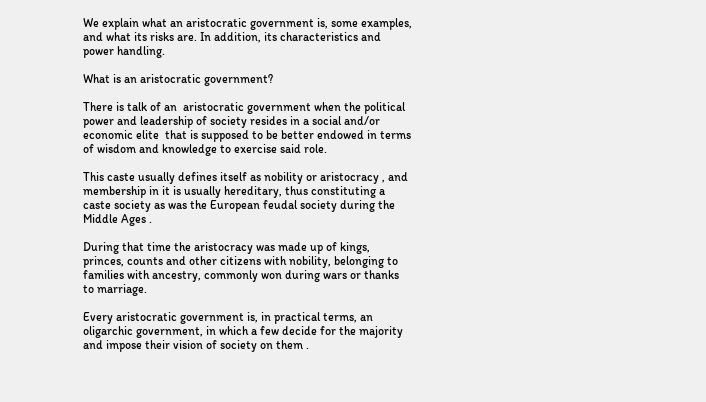We explain what an aristocratic government is, some examples, and what its risks are. In addition, its characteristics and power handling.

What is an aristocratic government?

There is talk of an  aristocratic government when the political power and leadership of society resides in a social and/or economic elite  that is supposed to be better endowed in terms of wisdom and knowledge to exercise said role.

This caste usually defines itself as nobility or aristocracy , and membership in it is usually hereditary, thus constituting a caste society as was the European feudal society during the Middle Ages .

During that time the aristocracy was made up of kings, princes, counts and other citizens with nobility, belonging to families with ancestry, commonly won during wars or thanks to marriage.

Every aristocratic government is, in practical terms, an oligarchic government, in which a few decide for the majority and impose their vision of society on them .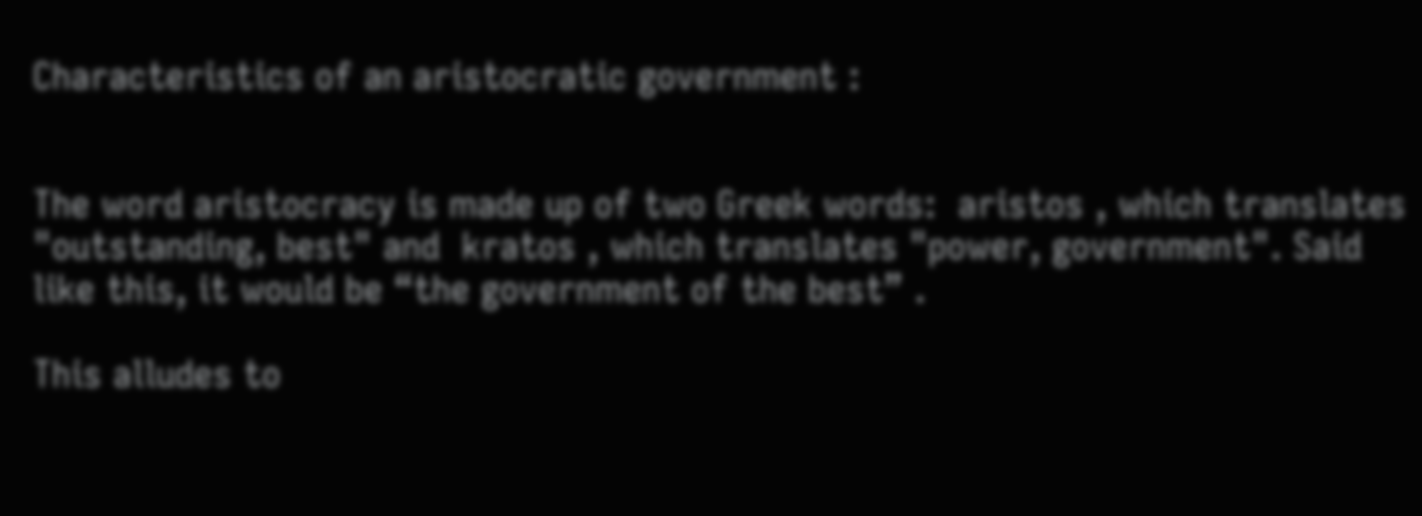Characteristics of an aristocratic government :


The word aristocracy is made up of two Greek words:  aristos , which translates "outstanding, best" and  kratos , which translates "power, government". Said like this, it would be “the government of the best” .

This alludes to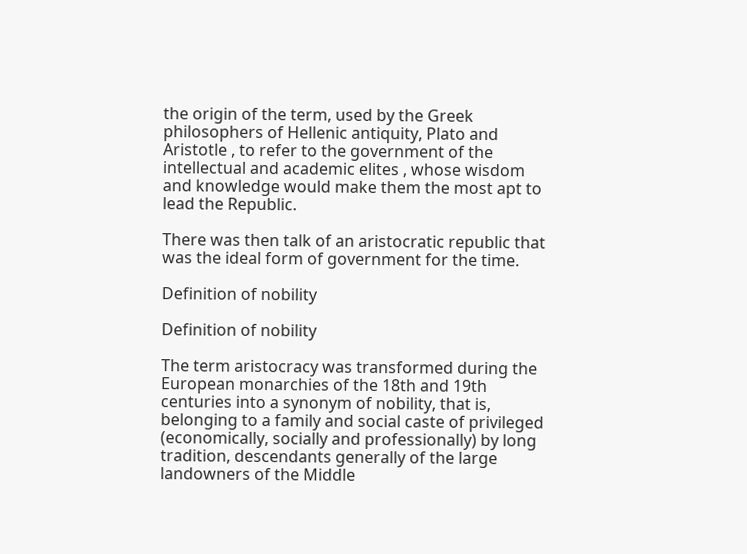the origin of the term, used by the Greek philosophers of Hellenic antiquity, Plato and Aristotle , to refer to the government of the intellectual and academic elites , whose wisdom and knowledge would make them the most apt to lead the Republic.

There was then talk of an aristocratic republic that was the ideal form of government for the time.

Definition of nobility

Definition of nobility

The term aristocracy was transformed during the European monarchies of the 18th and 19th centuries into a synonym of nobility, that is, belonging to a family and social caste of privileged (economically, socially and professionally) by long tradition, descendants generally of the large landowners of the Middle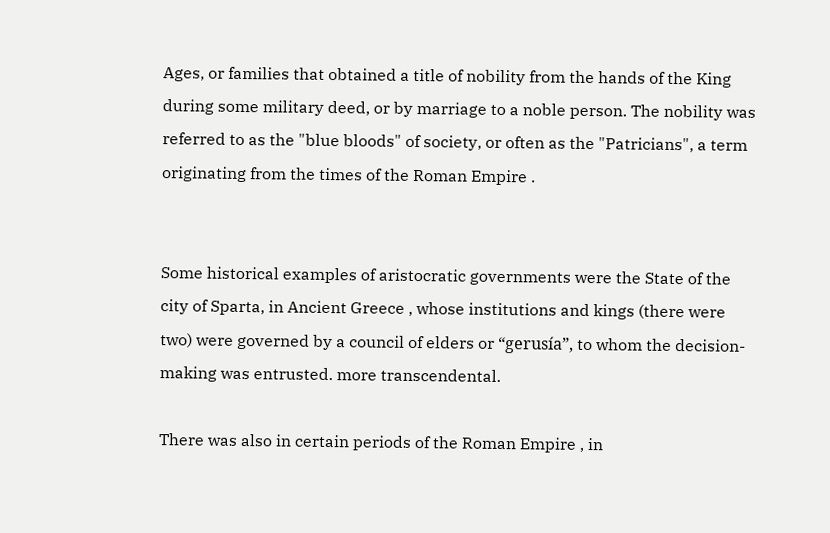Ages, or families that obtained a title of nobility from the hands of the King during some military deed, or by marriage to a noble person. The nobility was referred to as the "blue bloods" of society, or often as the "Patricians", a term originating from the times of the Roman Empire .


Some historical examples of aristocratic governments were the State of the city of Sparta, in Ancient Greece , whose institutions and kings (there were two) were governed by a council of elders or “gerusía”, to whom the decision-making was entrusted. more transcendental.

There was also in certain periods of the Roman Empire , in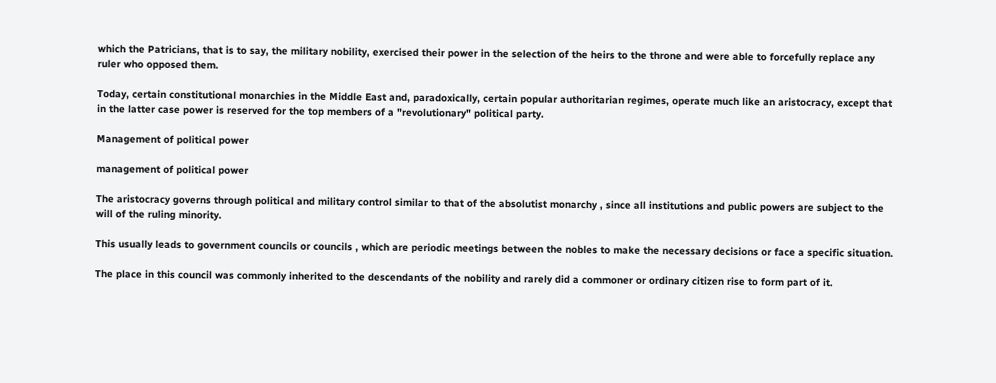which the Patricians, that is to say, the military nobility, exercised their power in the selection of the heirs to the throne and were able to forcefully replace any ruler who opposed them.

Today, certain constitutional monarchies in the Middle East and, paradoxically, certain popular authoritarian regimes, operate much like an aristocracy, except that in the latter case power is reserved for the top members of a "revolutionary" political party.

Management of political power

management of political power

The aristocracy governs through political and military control similar to that of the absolutist monarchy , since all institutions and public powers are subject to the will of the ruling minority.

This usually leads to government councils or councils , which are periodic meetings between the nobles to make the necessary decisions or face a specific situation.

The place in this council was commonly inherited to the descendants of the nobility and rarely did a commoner or ordinary citizen rise to form part of it.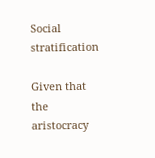Social stratification

Given that the aristocracy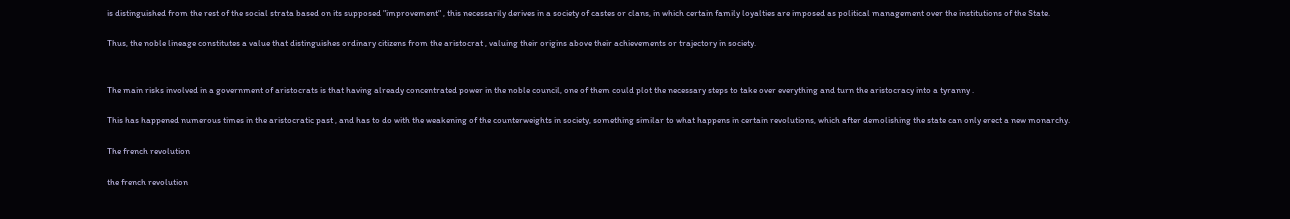is distinguished from the rest of the social strata based on its supposed "improvement" , this necessarily derives in a society of castes or clans, in which certain family loyalties are imposed as political management over the institutions of the State.

Thus, the noble lineage constitutes a value that distinguishes ordinary citizens from the aristocrat , valuing their origins above their achievements or trajectory in society.


The main risks involved in a government of aristocrats is that having already concentrated power in the noble council, one of them could plot the necessary steps to take over everything and turn the aristocracy into a tyranny .

This has happened numerous times in the aristocratic past , and has to do with the weakening of the counterweights in society, something similar to what happens in certain revolutions, which after demolishing the state can only erect a new monarchy.

The french revolution

the french revolution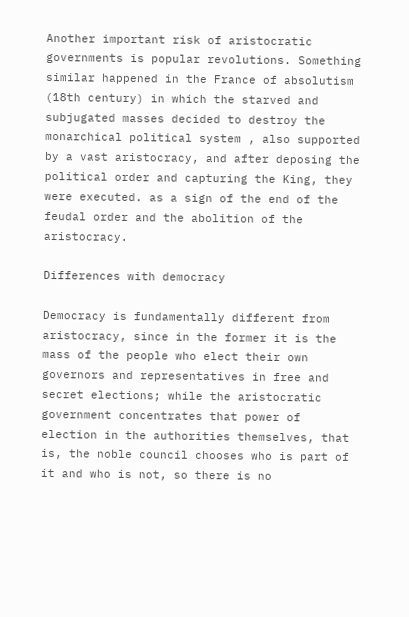Another important risk of aristocratic governments is popular revolutions. Something similar happened in the France of absolutism (18th century) in which the starved and subjugated masses decided to destroy the monarchical political system , also supported by a vast aristocracy, and after deposing the political order and capturing the King, they were executed. as a sign of the end of the feudal order and the abolition of the aristocracy.

Differences with democracy

Democracy is fundamentally different from aristocracy, since in the former it is the mass of the people who elect their own governors and representatives in free and secret elections; while the aristocratic government concentrates that power of election in the authorities themselves, that is, the noble council chooses who is part of it and who is not, so there is no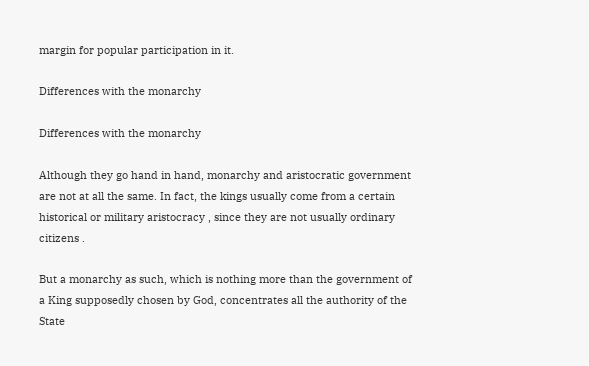margin for popular participation in it.

Differences with the monarchy

Differences with the monarchy

Although they go hand in hand, monarchy and aristocratic government are not at all the same. In fact, the kings usually come from a certain historical or military aristocracy , since they are not usually ordinary citizens .

But a monarchy as such, which is nothing more than the government of a King supposedly chosen by God, concentrates all the authority of the State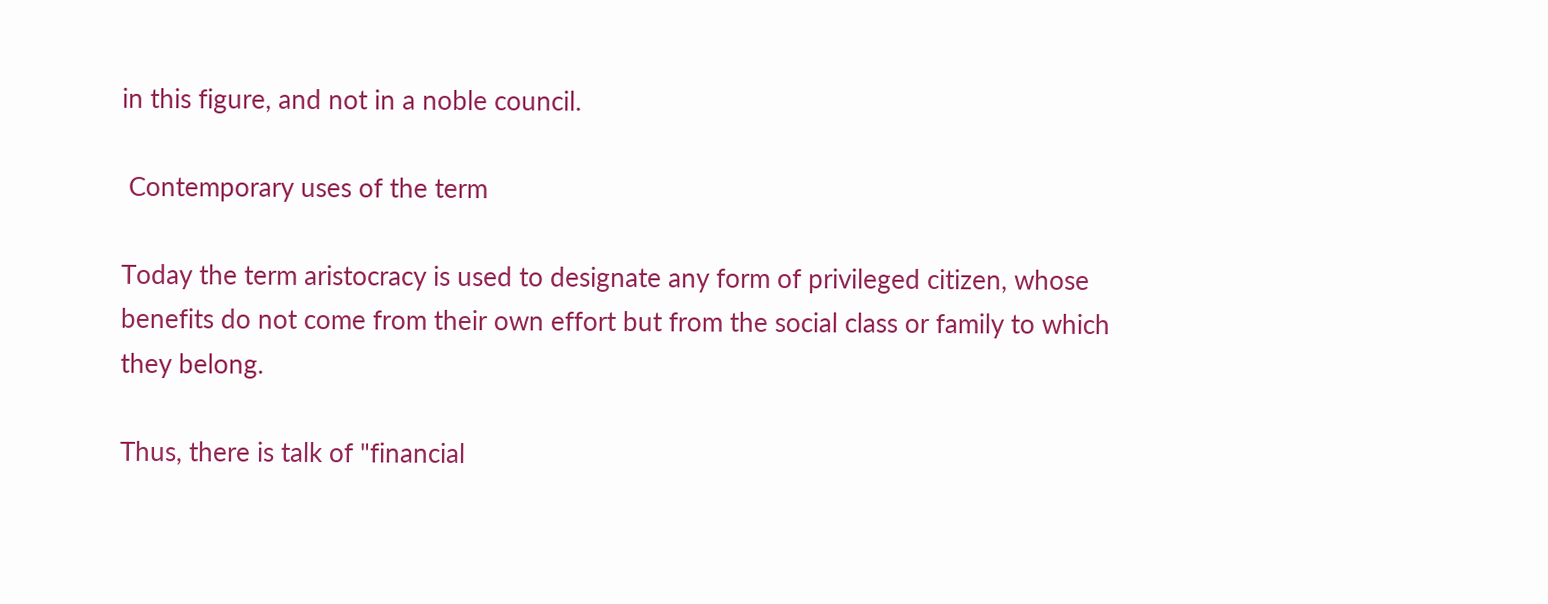in this figure, and not in a noble council.

 Contemporary uses of the term

Today the term aristocracy is used to designate any form of privileged citizen, whose benefits do not come from their own effort but from the social class or family to which they belong.

Thus, there is talk of "financial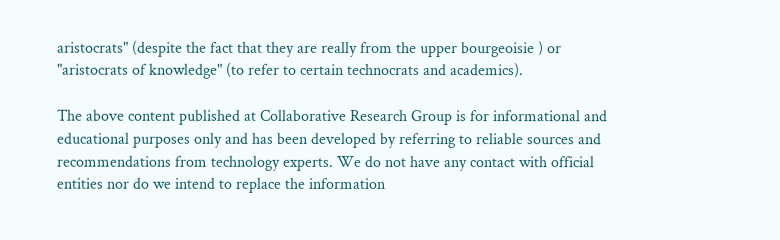aristocrats" (despite the fact that they are really from the upper bourgeoisie ) or "aristocrats of knowledge" (to refer to certain technocrats and academics).

The above content published at Collaborative Research Group is for informational and educational purposes only and has been developed by referring to reliable sources and recommendations from technology experts. We do not have any contact with official entities nor do we intend to replace the information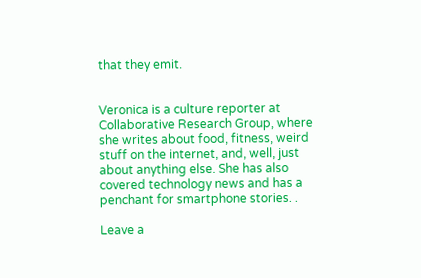that they emit.


Veronica is a culture reporter at Collaborative Research Group, where she writes about food, fitness, weird stuff on the internet, and, well, just about anything else. She has also covered technology news and has a penchant for smartphone stories. .

Leave a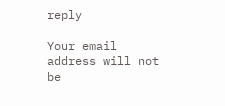reply

Your email address will not be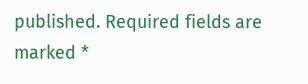published. Required fields are marked *